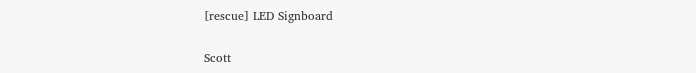[rescue] LED Signboard

Scott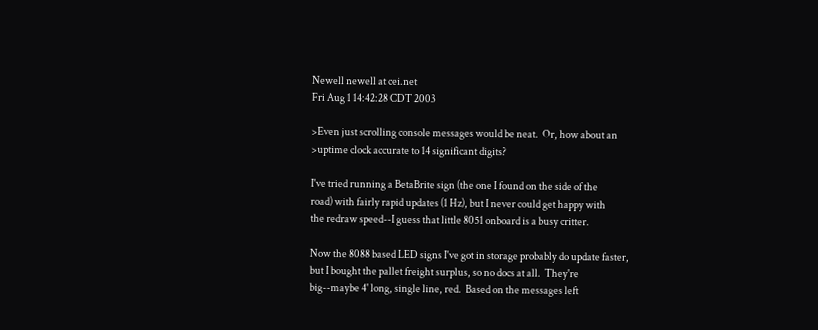Newell newell at cei.net
Fri Aug 1 14:42:28 CDT 2003

>Even just scrolling console messages would be neat.  Or, how about an
>uptime clock accurate to 14 significant digits?

I've tried running a BetaBrite sign (the one I found on the side of the
road) with fairly rapid updates (1 Hz), but I never could get happy with
the redraw speed--I guess that little 8051 onboard is a busy critter.

Now the 8088 based LED signs I've got in storage probably do update faster,
but I bought the pallet freight surplus, so no docs at all.  They're
big--maybe 4' long, single line, red.  Based on the messages left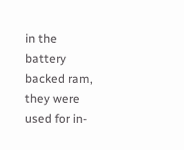in the
battery backed ram, they were used for in-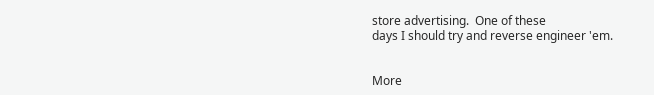store advertising.  One of these
days I should try and reverse engineer 'em.


More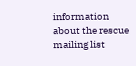information about the rescue mailing list